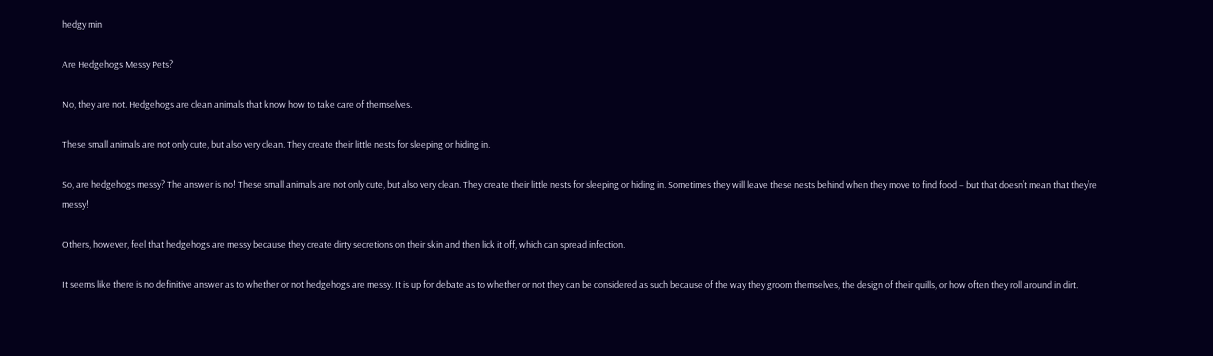hedgy min

Are Hedgehogs Messy Pets?

No, they are not. Hedgehogs are clean animals that know how to take care of themselves.

These small animals are not only cute, but also very clean. They create their little nests for sleeping or hiding in.

So, are hedgehogs messy? The answer is no! These small animals are not only cute, but also very clean. They create their little nests for sleeping or hiding in. Sometimes they will leave these nests behind when they move to find food – but that doesn’t mean that they’re messy!

Others, however, feel that hedgehogs are messy because they create dirty secretions on their skin and then lick it off, which can spread infection.

It seems like there is no definitive answer as to whether or not hedgehogs are messy. It is up for debate as to whether or not they can be considered as such because of the way they groom themselves, the design of their quills, or how often they roll around in dirt.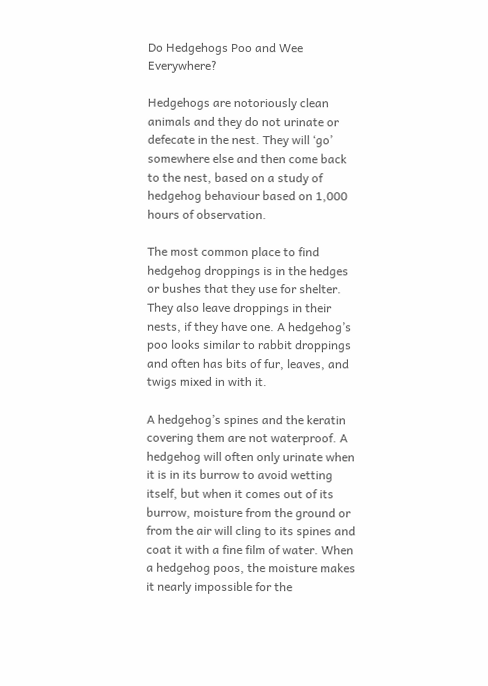Do Hedgehogs Poo and Wee Everywhere?

Hedgehogs are notoriously clean animals and they do not urinate or defecate in the nest. They will ‘go’ somewhere else and then come back to the nest, based on a study of hedgehog behaviour based on 1,000 hours of observation.

The most common place to find hedgehog droppings is in the hedges or bushes that they use for shelter. They also leave droppings in their nests, if they have one. A hedgehog’s poo looks similar to rabbit droppings and often has bits of fur, leaves, and twigs mixed in with it.

A hedgehog’s spines and the keratin covering them are not waterproof. A hedgehog will often only urinate when it is in its burrow to avoid wetting itself, but when it comes out of its burrow, moisture from the ground or from the air will cling to its spines and coat it with a fine film of water. When a hedgehog poos, the moisture makes it nearly impossible for the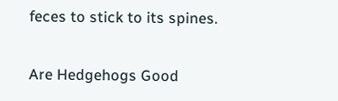feces to stick to its spines.

Are Hedgehogs Good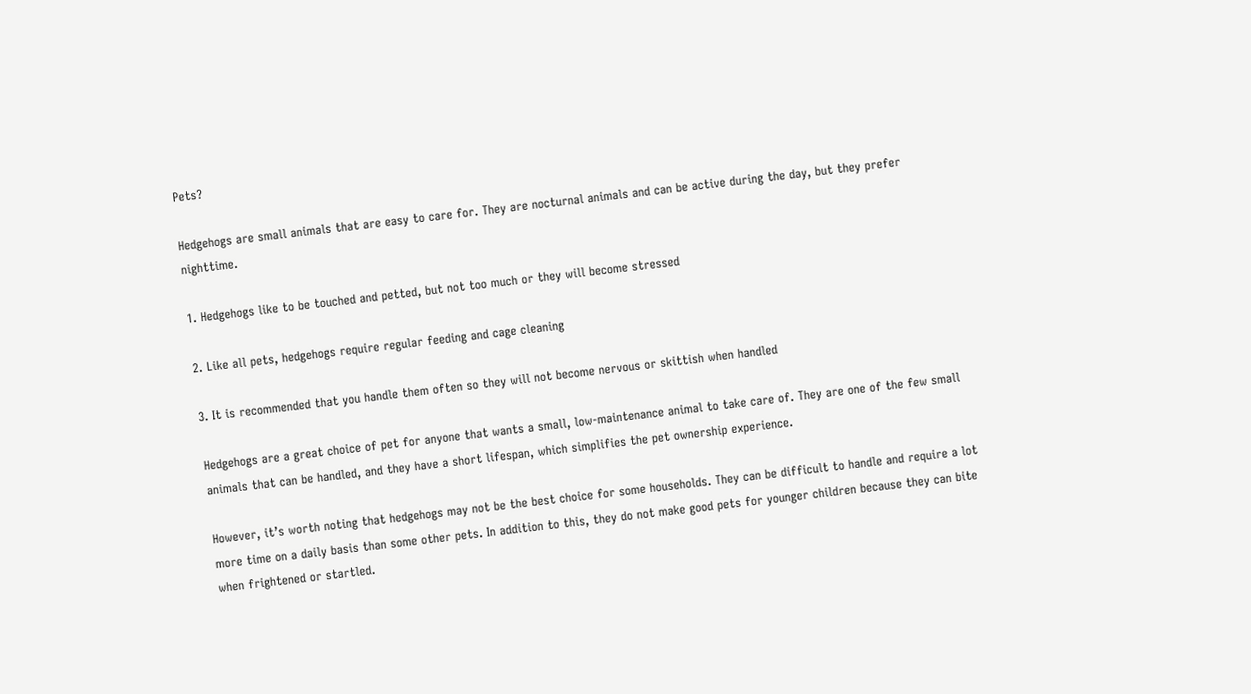Pets?

Hedgehogs are small animals that are easy to care for. They are nocturnal animals and can be active during the day, but they prefer nighttime.

1. Hedgehogs like to be touched and petted, but not too much or they will become stressed

2. Like all pets, hedgehogs require regular feeding and cage cleaning

3. It is recommended that you handle them often so they will not become nervous or skittish when handled

Hedgehogs are a great choice of pet for anyone that wants a small, low-maintenance animal to take care of. They are one of the few small animals that can be handled, and they have a short lifespan, which simplifies the pet ownership experience.

However, it’s worth noting that hedgehogs may not be the best choice for some households. They can be difficult to handle and require a lot more time on a daily basis than some other pets. In addition to this, they do not make good pets for younger children because they can bite when frightened or startled.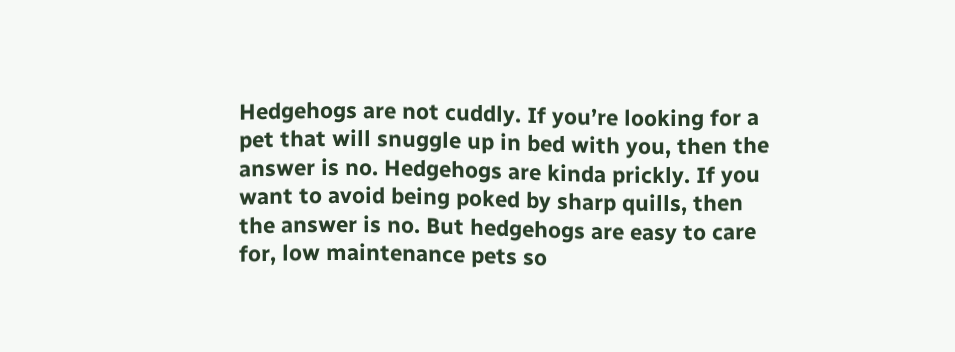Hedgehogs are not cuddly. If you’re looking for a pet that will snuggle up in bed with you, then the answer is no. Hedgehogs are kinda prickly. If you want to avoid being poked by sharp quills, then the answer is no. But hedgehogs are easy to care for, low maintenance pets so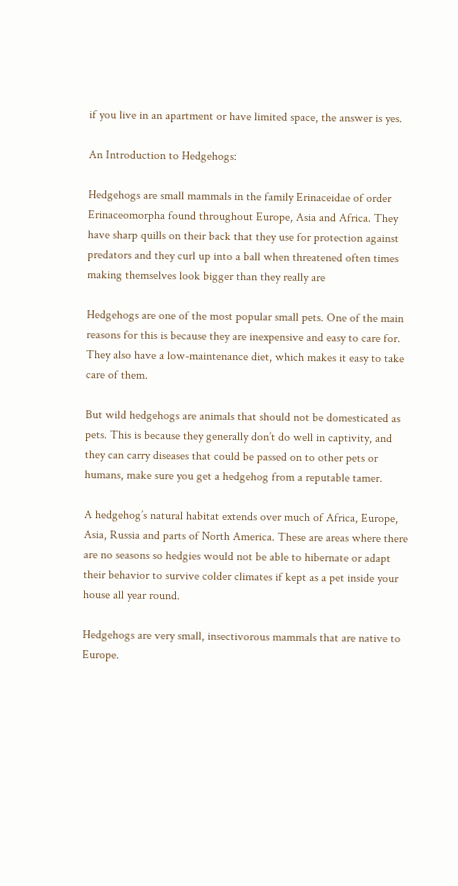if you live in an apartment or have limited space, the answer is yes.

An Introduction to Hedgehogs:

Hedgehogs are small mammals in the family Erinaceidae of order Erinaceomorpha found throughout Europe, Asia and Africa. They have sharp quills on their back that they use for protection against predators and they curl up into a ball when threatened often times making themselves look bigger than they really are

Hedgehogs are one of the most popular small pets. One of the main reasons for this is because they are inexpensive and easy to care for. They also have a low-maintenance diet, which makes it easy to take care of them.

But wild hedgehogs are animals that should not be domesticated as pets. This is because they generally don’t do well in captivity, and they can carry diseases that could be passed on to other pets or humans, make sure you get a hedgehog from a reputable tamer.

A hedgehog’s natural habitat extends over much of Africa, Europe, Asia, Russia and parts of North America. These are areas where there are no seasons so hedgies would not be able to hibernate or adapt their behavior to survive colder climates if kept as a pet inside your house all year round.

Hedgehogs are very small, insectivorous mammals that are native to Europe.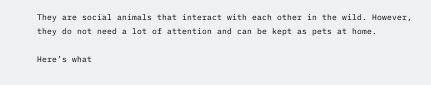They are social animals that interact with each other in the wild. However, they do not need a lot of attention and can be kept as pets at home.

Here’s what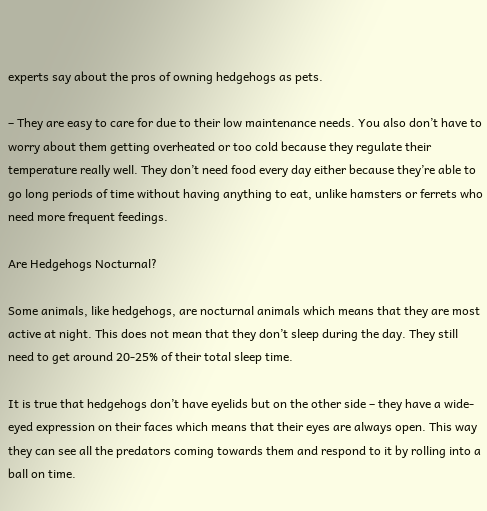experts say about the pros of owning hedgehogs as pets.

– They are easy to care for due to their low maintenance needs. You also don’t have to worry about them getting overheated or too cold because they regulate their temperature really well. They don’t need food every day either because they’re able to go long periods of time without having anything to eat, unlike hamsters or ferrets who need more frequent feedings.

Are Hedgehogs Nocturnal?

Some animals, like hedgehogs, are nocturnal animals which means that they are most active at night. This does not mean that they don’t sleep during the day. They still need to get around 20-25% of their total sleep time.

It is true that hedgehogs don’t have eyelids but on the other side – they have a wide-eyed expression on their faces which means that their eyes are always open. This way they can see all the predators coming towards them and respond to it by rolling into a ball on time.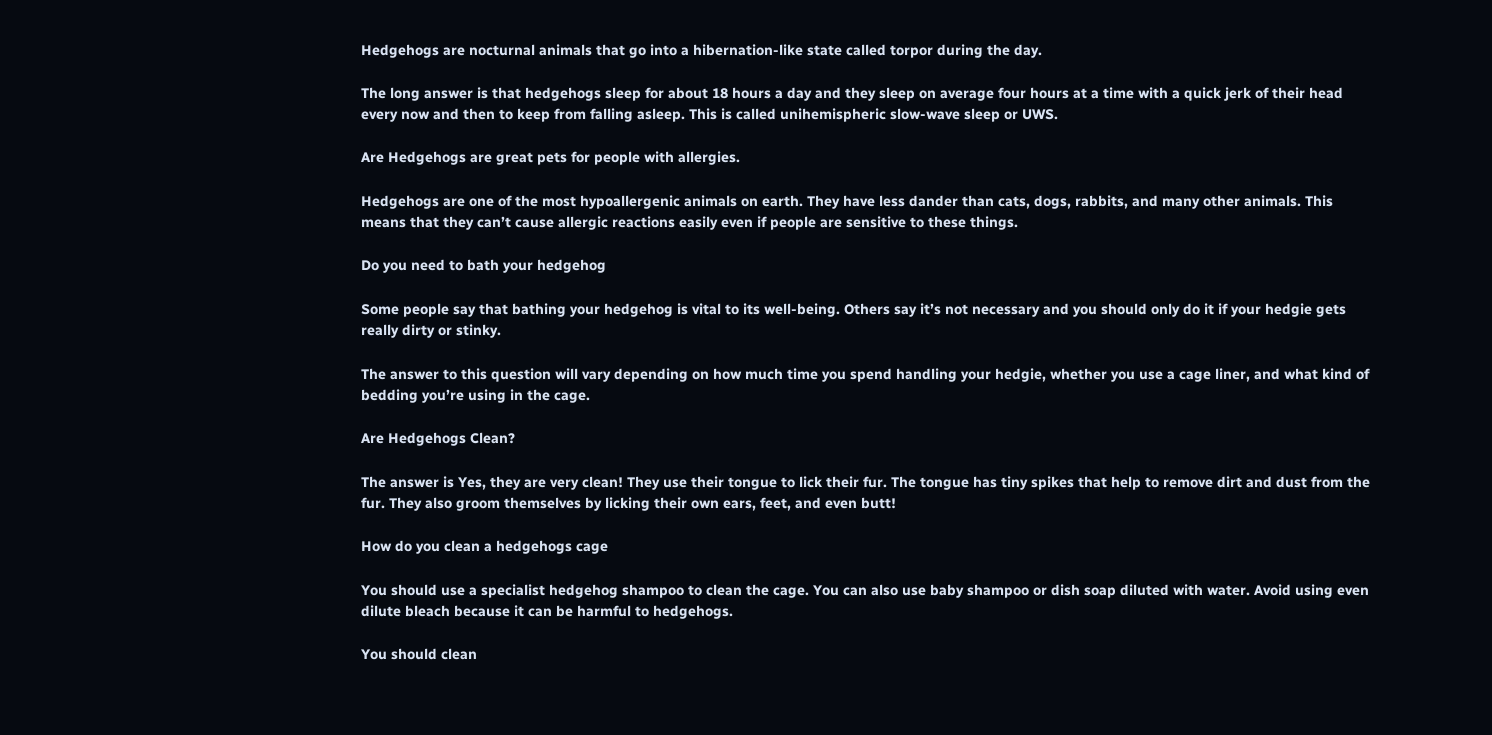Hedgehogs are nocturnal animals that go into a hibernation-like state called torpor during the day.

The long answer is that hedgehogs sleep for about 18 hours a day and they sleep on average four hours at a time with a quick jerk of their head every now and then to keep from falling asleep. This is called unihemispheric slow-wave sleep or UWS.

Are Hedgehogs are great pets for people with allergies.

Hedgehogs are one of the most hypoallergenic animals on earth. They have less dander than cats, dogs, rabbits, and many other animals. This means that they can’t cause allergic reactions easily even if people are sensitive to these things.

Do you need to bath your hedgehog

Some people say that bathing your hedgehog is vital to its well-being. Others say it’s not necessary and you should only do it if your hedgie gets really dirty or stinky.

The answer to this question will vary depending on how much time you spend handling your hedgie, whether you use a cage liner, and what kind of bedding you’re using in the cage.

Are Hedgehogs Clean?

The answer is Yes, they are very clean! They use their tongue to lick their fur. The tongue has tiny spikes that help to remove dirt and dust from the fur. They also groom themselves by licking their own ears, feet, and even butt!

How do you clean a hedgehogs cage

You should use a specialist hedgehog shampoo to clean the cage. You can also use baby shampoo or dish soap diluted with water. Avoid using even dilute bleach because it can be harmful to hedgehogs.

You should clean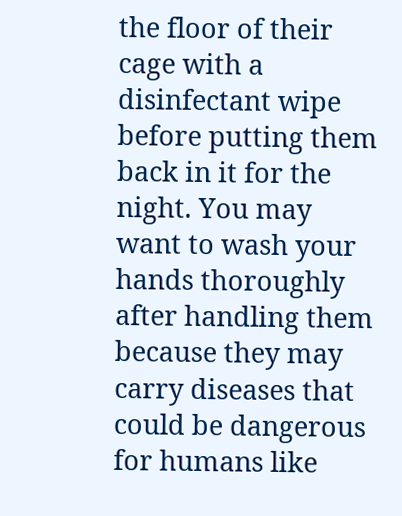the floor of their cage with a disinfectant wipe before putting them back in it for the night. You may want to wash your hands thoroughly after handling them because they may carry diseases that could be dangerous for humans like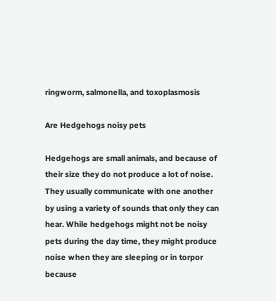ringworm, salmonella, and toxoplasmosis

Are Hedgehogs noisy pets

Hedgehogs are small animals, and because of their size they do not produce a lot of noise. They usually communicate with one another by using a variety of sounds that only they can hear. While hedgehogs might not be noisy pets during the day time, they might produce noise when they are sleeping or in torpor because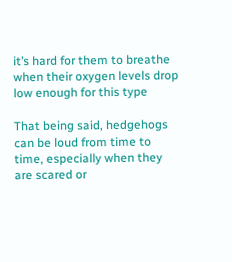it’s hard for them to breathe when their oxygen levels drop low enough for this type

That being said, hedgehogs can be loud from time to time, especially when they are scared or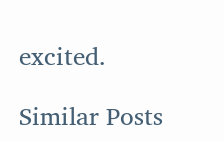excited.

Similar Posts